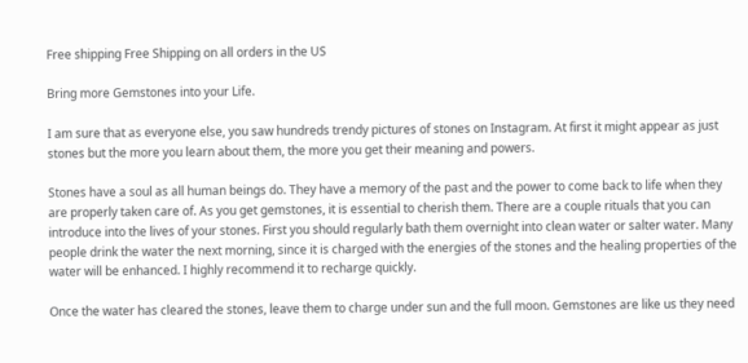Free shipping Free Shipping on all orders in the US

Bring more Gemstones into your Life.

I am sure that as everyone else, you saw hundreds trendy pictures of stones on Instagram. At first it might appear as just stones but the more you learn about them, the more you get their meaning and powers.

Stones have a soul as all human beings do. They have a memory of the past and the power to come back to life when they are properly taken care of. As you get gemstones, it is essential to cherish them. There are a couple rituals that you can introduce into the lives of your stones. First you should regularly bath them overnight into clean water or salter water. Many people drink the water the next morning, since it is charged with the energies of the stones and the healing properties of the water will be enhanced. I highly recommend it to recharge quickly.

Once the water has cleared the stones, leave them to charge under sun and the full moon. Gemstones are like us they need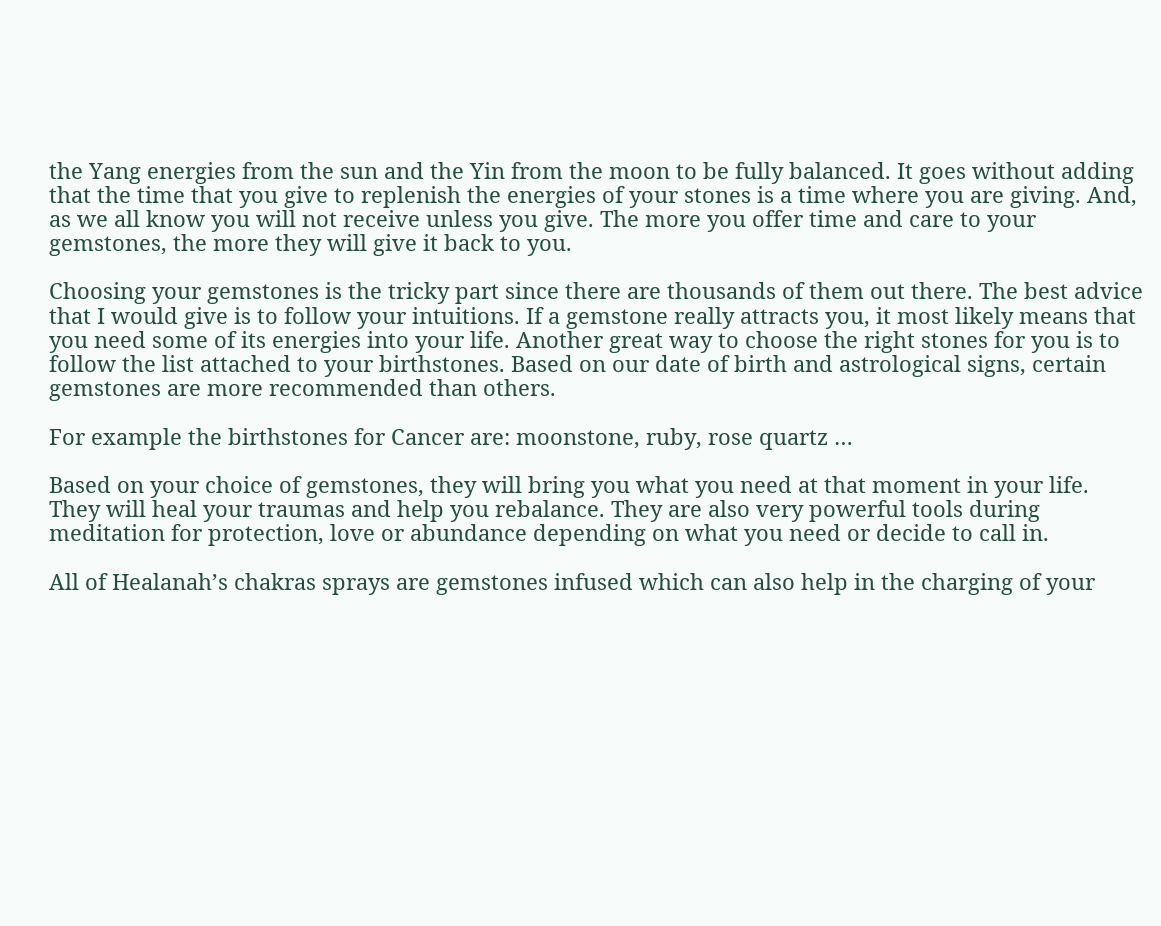the Yang energies from the sun and the Yin from the moon to be fully balanced. It goes without adding that the time that you give to replenish the energies of your stones is a time where you are giving. And, as we all know you will not receive unless you give. The more you offer time and care to your gemstones, the more they will give it back to you.

Choosing your gemstones is the tricky part since there are thousands of them out there. The best advice that I would give is to follow your intuitions. If a gemstone really attracts you, it most likely means that you need some of its energies into your life. Another great way to choose the right stones for you is to follow the list attached to your birthstones. Based on our date of birth and astrological signs, certain gemstones are more recommended than others.

For example the birthstones for Cancer are: moonstone, ruby, rose quartz …

Based on your choice of gemstones, they will bring you what you need at that moment in your life. They will heal your traumas and help you rebalance. They are also very powerful tools during meditation for protection, love or abundance depending on what you need or decide to call in.

All of Healanah’s chakras sprays are gemstones infused which can also help in the charging of your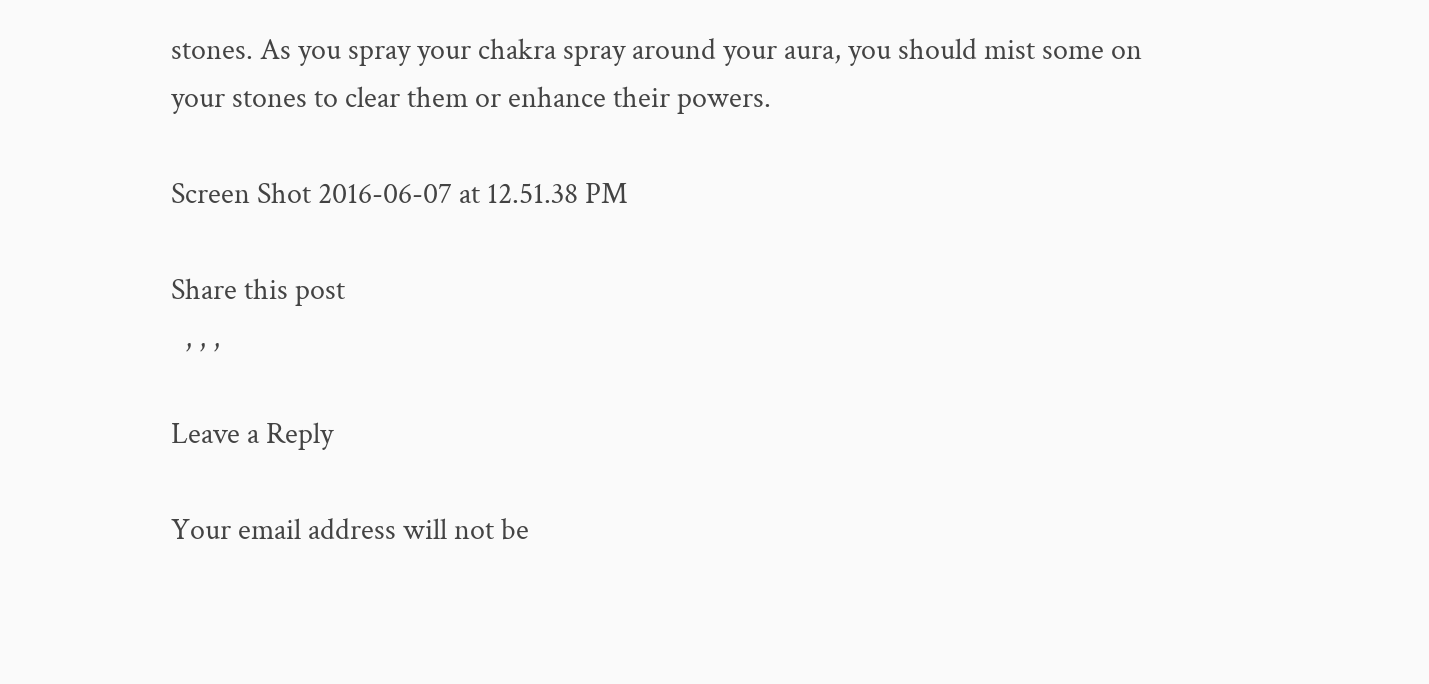stones. As you spray your chakra spray around your aura, you should mist some on your stones to clear them or enhance their powers.

Screen Shot 2016-06-07 at 12.51.38 PM

Share this post
  , , ,

Leave a Reply

Your email address will not be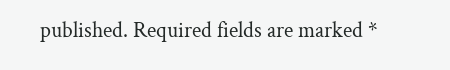published. Required fields are marked *